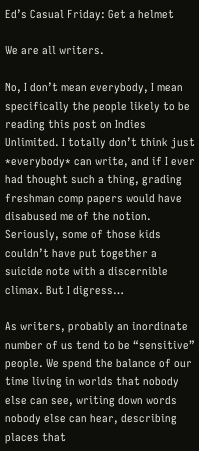Ed’s Casual Friday: Get a helmet

We are all writers.

No, I don’t mean everybody, I mean specifically the people likely to be reading this post on Indies Unlimited. I totally don’t think just *everybody* can write, and if I ever had thought such a thing, grading freshman comp papers would have disabused me of the notion. Seriously, some of those kids couldn’t have put together a suicide note with a discernible climax. But I digress…

As writers, probably an inordinate number of us tend to be “sensitive” people. We spend the balance of our time living in worlds that nobody else can see, writing down words nobody else can hear, describing places that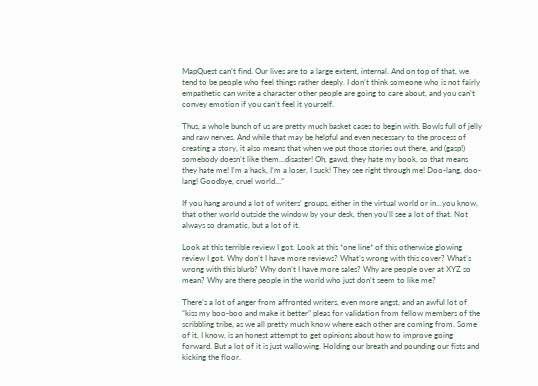MapQuest can’t find. Our lives are to a large extent, internal. And on top of that, we tend to be people who feel things rather deeply. I don’t think someone who is not fairly empathetic can write a character other people are going to care about, and you can’t convey emotion if you can’t feel it yourself.

Thus, a whole bunch of us are pretty much basket cases to begin with. Bowls full of jelly and raw nerves. And while that may be helpful and even necessary to the process of creating a story, it also means that when we put those stories out there, and (gasp!) somebody doesn’t like them…disaster! Oh, gawd, they hate my book, so that means they hate me! I’m a hack, I’m a loser, I suck! They see right through me! Doo-lang, doo-lang! Goodbye, cruel world…”

If you hang around a lot of writers’ groups, either in the virtual world or in…you know, that other world outside the window by your desk, then you’ll see a lot of that. Not always so dramatic, but a lot of it.

Look at this terrible review I got. Look at this *one line* of this otherwise glowing review I got. Why don’t I have more reviews? What’s wrong with this cover? What’s wrong with this blurb? Why don’t I have more sales? Why are people over at XYZ so mean? Why are there people in the world who just don’t seem to like me?

There’s a lot of anger from affronted writers, even more angst, and an awful lot of “kiss my boo-boo and make it better” pleas for validation from fellow members of the scribbling tribe, as we all pretty much know where each other are coming from. Some of it, I know, is an honest attempt to get opinions about how to improve going forward. But a lot of it is just wallowing. Holding our breath and pounding our fists and kicking the floor.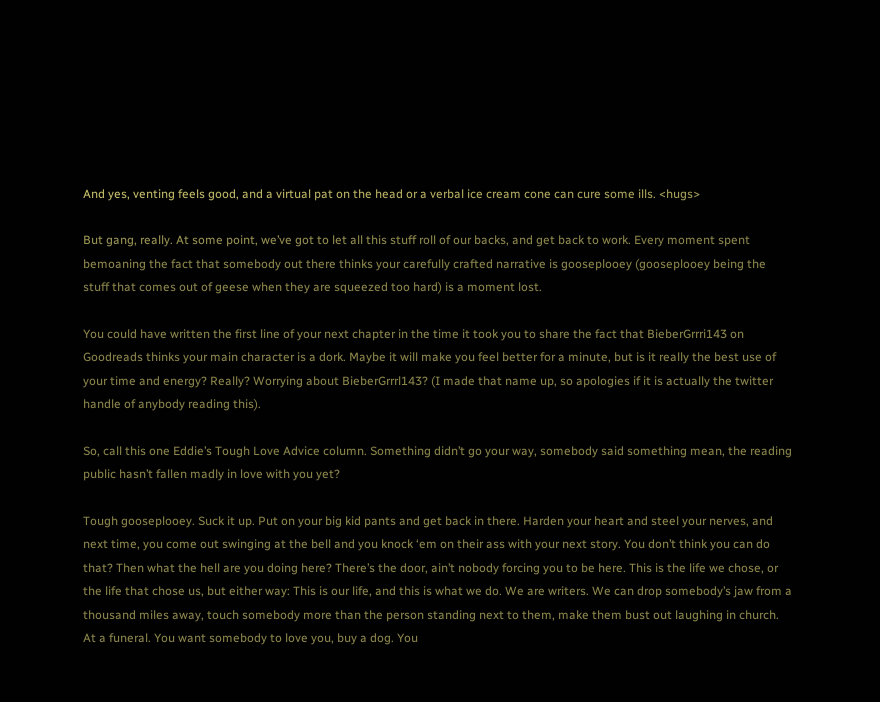And yes, venting feels good, and a virtual pat on the head or a verbal ice cream cone can cure some ills. <hugs>

But gang, really. At some point, we’ve got to let all this stuff roll of our backs, and get back to work. Every moment spent bemoaning the fact that somebody out there thinks your carefully crafted narrative is gooseplooey (gooseplooey being the stuff that comes out of geese when they are squeezed too hard) is a moment lost.

You could have written the first line of your next chapter in the time it took you to share the fact that BieberGrrri143 on Goodreads thinks your main character is a dork. Maybe it will make you feel better for a minute, but is it really the best use of your time and energy? Really? Worrying about BieberGrrrl143? (I made that name up, so apologies if it is actually the twitter handle of anybody reading this).

So, call this one Eddie’s Tough Love Advice column. Something didn’t go your way, somebody said something mean, the reading public hasn’t fallen madly in love with you yet?

Tough gooseplooey. Suck it up. Put on your big kid pants and get back in there. Harden your heart and steel your nerves, and next time, you come out swinging at the bell and you knock ‘em on their ass with your next story. You don’t think you can do that? Then what the hell are you doing here? There’s the door, ain’t nobody forcing you to be here. This is the life we chose, or the life that chose us, but either way: This is our life, and this is what we do. We are writers. We can drop somebody’s jaw from a thousand miles away, touch somebody more than the person standing next to them, make them bust out laughing in church. At a funeral. You want somebody to love you, buy a dog. You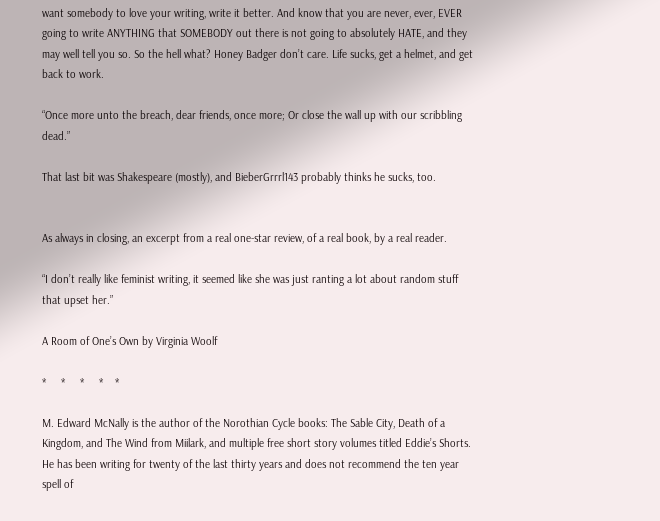want somebody to love your writing, write it better. And know that you are never, ever, EVER going to write ANYTHING that SOMEBODY out there is not going to absolutely HATE, and they may well tell you so. So the hell what? Honey Badger don’t care. Life sucks, get a helmet, and get back to work.

“Once more unto the breach, dear friends, once more; Or close the wall up with our scribbling dead.”

That last bit was Shakespeare (mostly), and BieberGrrrl143 probably thinks he sucks, too.


As always in closing, an excerpt from a real one-star review, of a real book, by a real reader.

“I don’t really like feminist writing, it seemed like she was just ranting a lot about random stuff that upset her.”

A Room of One’s Own by Virginia Woolf

*     *     *     *    *

M. Edward McNally is the author of the Norothian Cycle books: The Sable City, Death of a Kingdom, and The Wind from Miilark, and multiple free short story volumes titled Eddie’s Shorts. He has been writing for twenty of the last thirty years and does not recommend the ten year spell of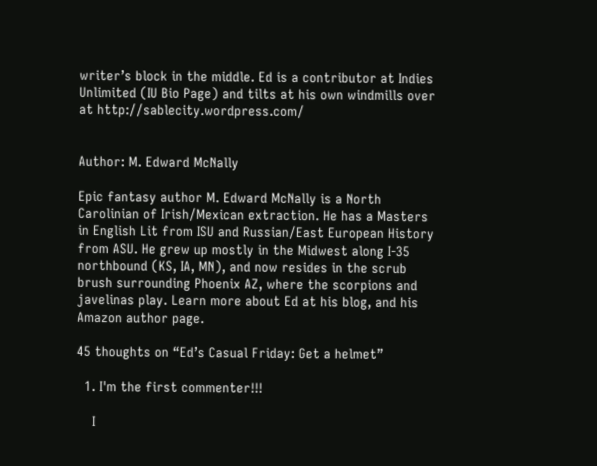writer’s block in the middle. Ed is a contributor at Indies Unlimited (IU Bio Page) and tilts at his own windmills over at http://sablecity.wordpress.com/


Author: M. Edward McNally

Epic fantasy author M. Edward McNally is a North Carolinian of Irish/Mexican extraction. He has a Masters in English Lit from ISU and Russian/East European History from ASU. He grew up mostly in the Midwest along I-35 northbound (KS, IA, MN), and now resides in the scrub brush surrounding Phoenix AZ, where the scorpions and javelinas play. Learn more about Ed at his blog, and his Amazon author page.

45 thoughts on “Ed’s Casual Friday: Get a helmet”

  1. I'm the first commenter!!!

    I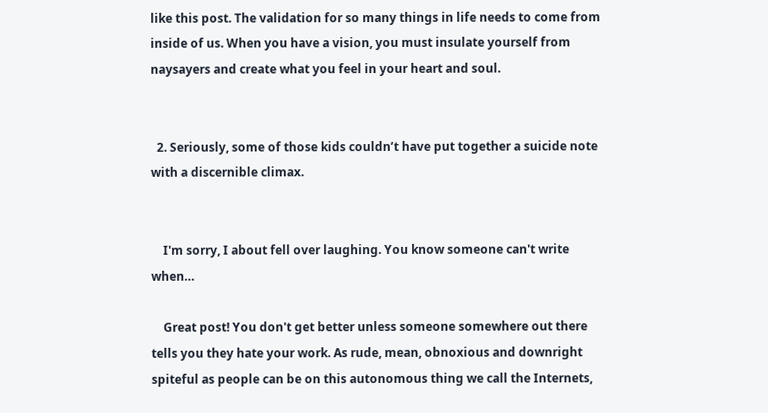like this post. The validation for so many things in life needs to come from inside of us. When you have a vision, you must insulate yourself from naysayers and create what you feel in your heart and soul.


  2. Seriously, some of those kids couldn’t have put together a suicide note with a discernible climax.


    I'm sorry, I about fell over laughing. You know someone can't write when…

    Great post! You don't get better unless someone somewhere out there tells you they hate your work. As rude, mean, obnoxious and downright spiteful as people can be on this autonomous thing we call the Internets,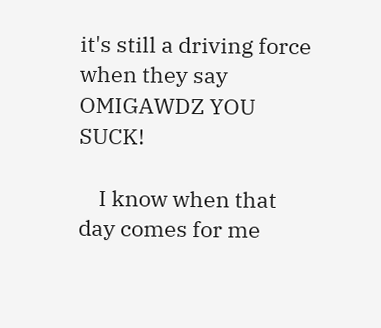it's still a driving force when they say OMIGAWDZ YOU SUCK!

    I know when that day comes for me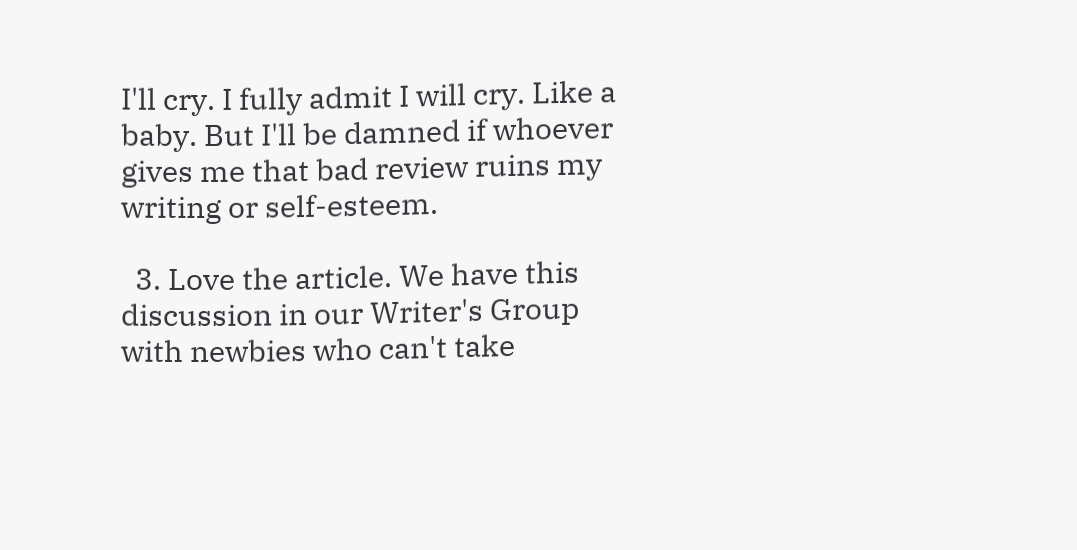I'll cry. I fully admit I will cry. Like a baby. But I'll be damned if whoever gives me that bad review ruins my writing or self-esteem.

  3. Love the article. We have this discussion in our Writer's Group with newbies who can't take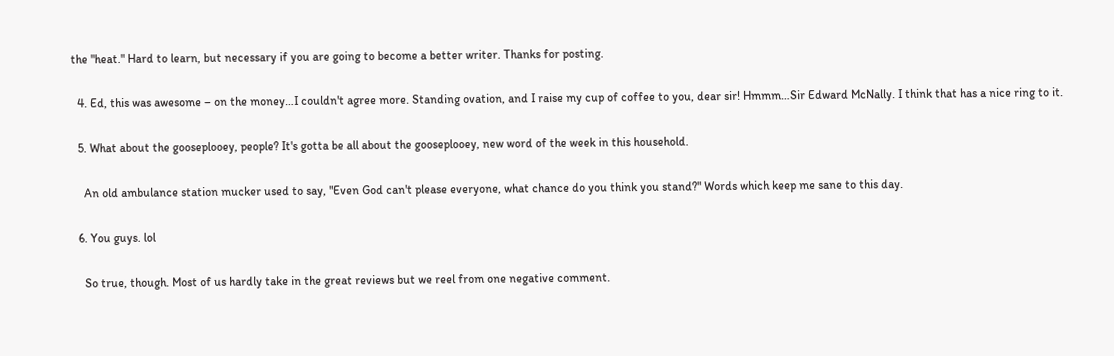the "heat." Hard to learn, but necessary if you are going to become a better writer. Thanks for posting.

  4. Ed, this was awesome – on the money…I couldn't agree more. Standing ovation, and I raise my cup of coffee to you, dear sir! Hmmm…Sir Edward McNally. I think that has a nice ring to it.

  5. What about the gooseplooey, people? It's gotta be all about the gooseplooey, new word of the week in this household.

    An old ambulance station mucker used to say, "Even God can't please everyone, what chance do you think you stand?" Words which keep me sane to this day.

  6. You guys. lol

    So true, though. Most of us hardly take in the great reviews but we reel from one negative comment.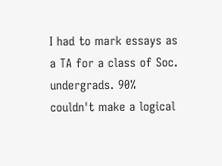I had to mark essays as a TA for a class of Soc. undergrads. 90% couldn't make a logical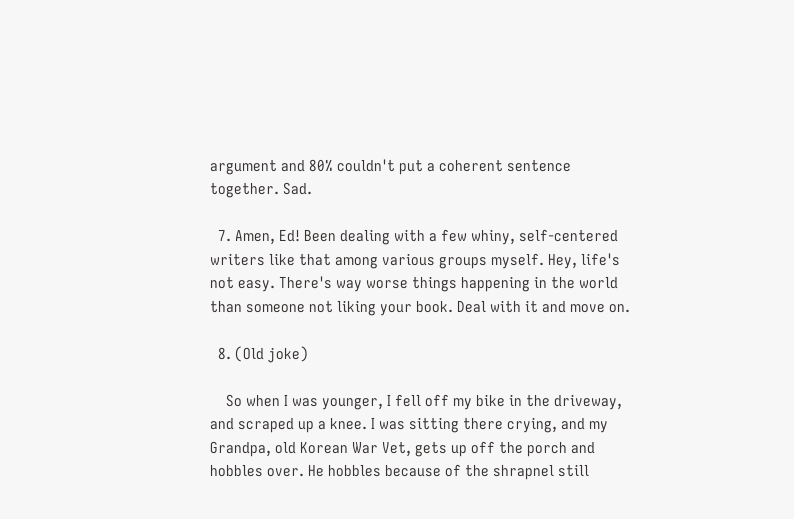argument and 80% couldn't put a coherent sentence together. Sad.

  7. Amen, Ed! Been dealing with a few whiny, self-centered writers like that among various groups myself. Hey, life's not easy. There's way worse things happening in the world than someone not liking your book. Deal with it and move on.

  8. (Old joke)

    So when I was younger, I fell off my bike in the driveway, and scraped up a knee. I was sitting there crying, and my Grandpa, old Korean War Vet, gets up off the porch and hobbles over. He hobbles because of the shrapnel still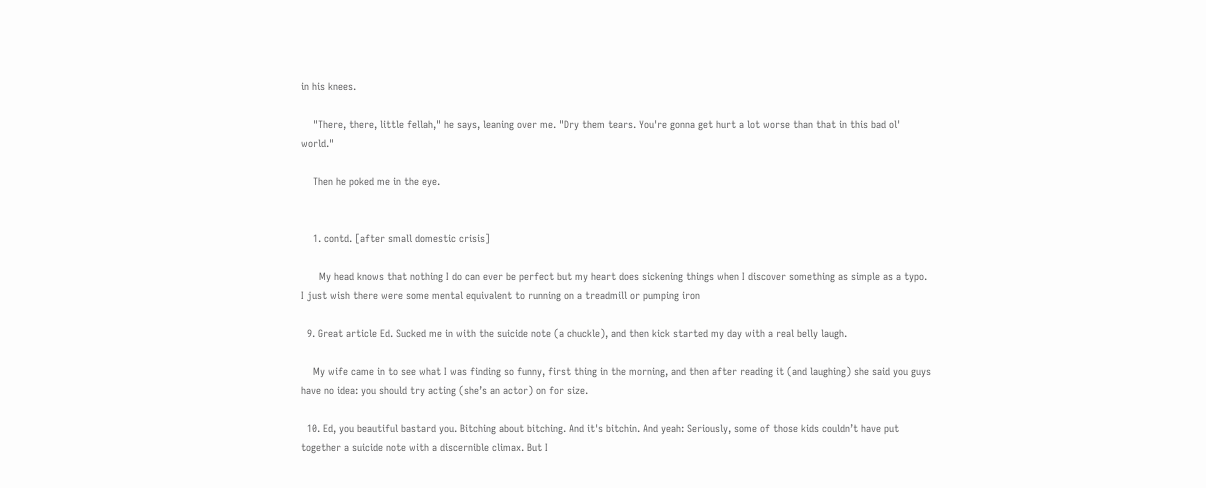in his knees.

    "There, there, little fellah," he says, leaning over me. "Dry them tears. You're gonna get hurt a lot worse than that in this bad ol' world."

    Then he poked me in the eye.


    1. contd. [after small domestic crisis]

      My head knows that nothing I do can ever be perfect but my heart does sickening things when I discover something as simple as a typo. I just wish there were some mental equivalent to running on a treadmill or pumping iron

  9. Great article Ed. Sucked me in with the suicide note (a chuckle), and then kick started my day with a real belly laugh.

    My wife came in to see what I was finding so funny, first thing in the morning, and then after reading it (and laughing) she said you guys have no idea: you should try acting (she’s an actor) on for size.

  10. Ed, you beautiful bastard you. Bitching about bitching. And it's bitchin. And yeah: Seriously, some of those kids couldn’t have put together a suicide note with a discernible climax. But I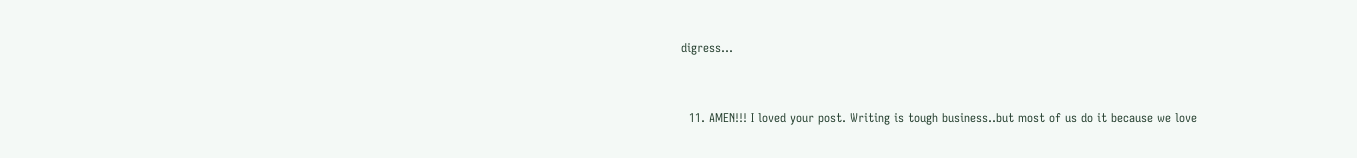digress…


  11. AMEN!!! I loved your post. Writing is tough business..but most of us do it because we love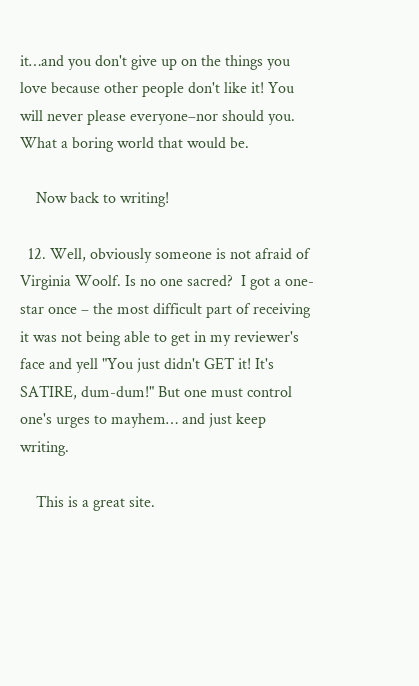it…and you don't give up on the things you love because other people don't like it! You will never please everyone–nor should you. What a boring world that would be.

    Now back to writing!

  12. Well, obviously someone is not afraid of Virginia Woolf. Is no one sacred?  I got a one-star once – the most difficult part of receiving it was not being able to get in my reviewer's face and yell "You just didn't GET it! It's SATIRE, dum-dum!" But one must control one's urges to mayhem… and just keep writing.

    This is a great site.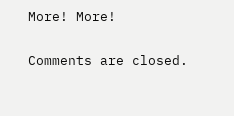More! More!

Comments are closed.